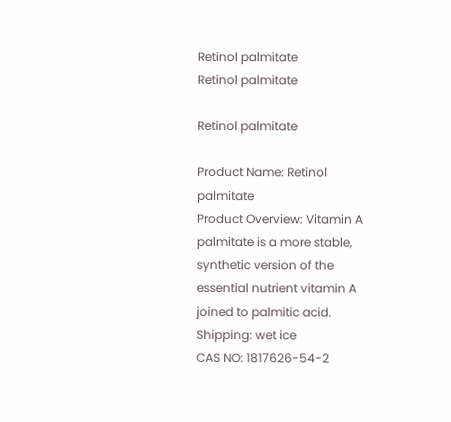Retinol palmitate
Retinol palmitate

Retinol palmitate

Product Name: Retinol palmitate
Product Overview: Vitamin A palmitate is a more stable, synthetic version of the essential nutrient vitamin A joined to palmitic acid.
Shipping: wet ice
CAS NO: 1817626-54-2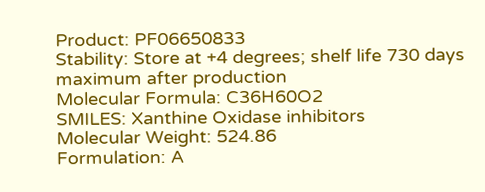Product: PF06650833
Stability: Store at +4 degrees; shelf life 730 days maximum after production
Molecular Formula: C36H60O2
SMILES: Xanthine Oxidase inhibitors
Molecular Weight: 524.86
Formulation: A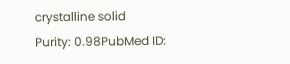crystalline solid
Purity: 0.98PubMed ID: